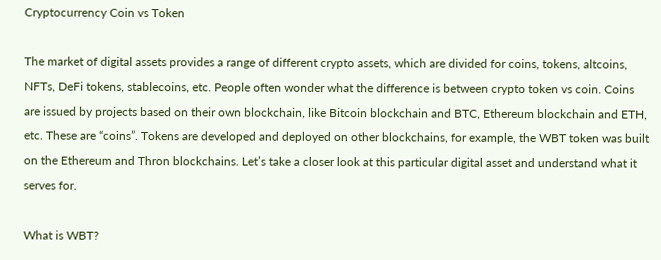Cryptocurrency Coin vs Token

The market of digital assets provides a range of different crypto assets, which are divided for coins, tokens, altcoins, NFTs, DeFi tokens, stablecoins, etc. People often wonder what the difference is between crypto token vs coin. Coins are issued by projects based on their own blockchain, like Bitcoin blockchain and BTC, Ethereum blockchain and ETH, etc. These are “coins”. Tokens are developed and deployed on other blockchains, for example, the WBT token was built on the Ethereum and Thron blockchains. Let’s take a closer look at this particular digital asset and understand what it serves for.

What is WBT?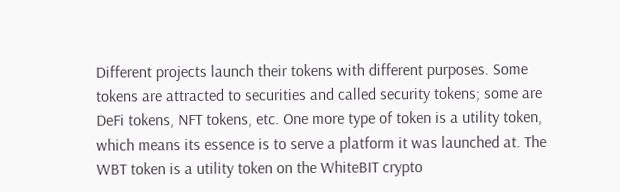Different projects launch their tokens with different purposes. Some tokens are attracted to securities and called security tokens; some are DeFi tokens, NFT tokens, etc. One more type of token is a utility token, which means its essence is to serve a platform it was launched at. The WBT token is a utility token on the WhiteBIT crypto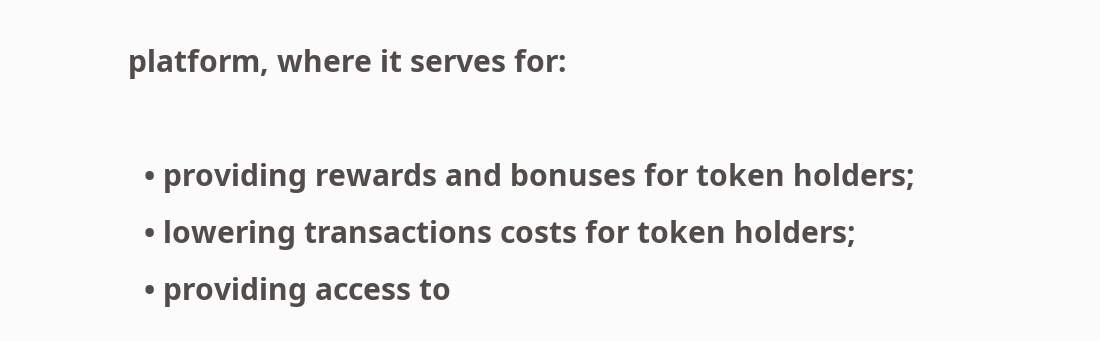platform, where it serves for:

  • providing rewards and bonuses for token holders;
  • lowering transactions costs for token holders;
  • providing access to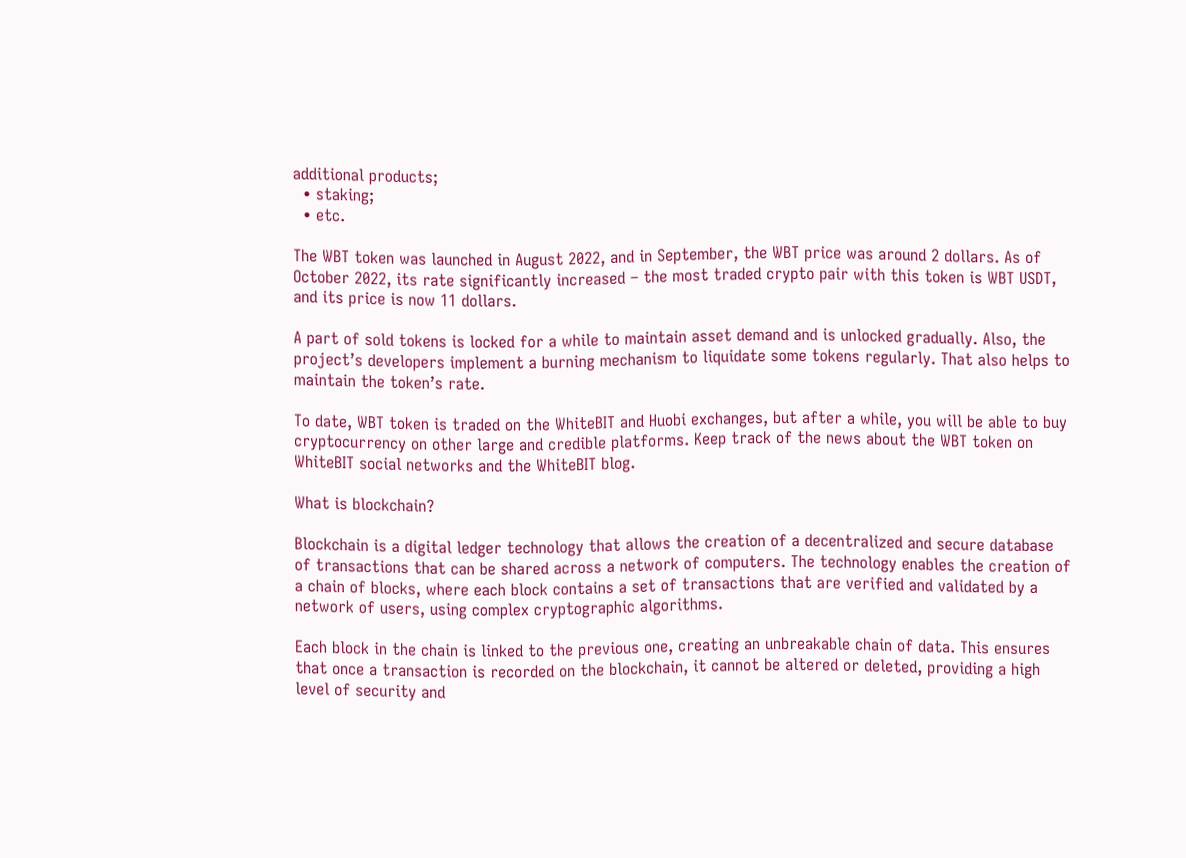additional products;
  • staking;
  • etc.

The WBT token was launched in August 2022, and in September, the WBT price was around 2 dollars. As of October 2022, its rate significantly increased – the most traded crypto pair with this token is WBT USDT, and its price is now 11 dollars.

A part of sold tokens is locked for a while to maintain asset demand and is unlocked gradually. Also, the project’s developers implement a burning mechanism to liquidate some tokens regularly. That also helps to maintain the token’s rate.

To date, WBT token is traded on the WhiteBIT and Huobi exchanges, but after a while, you will be able to buy cryptocurrency on other large and credible platforms. Keep track of the news about the WBT token on WhiteBIT social networks and the WhiteBIT blog.

What is blockchain?

Blockchain is a digital ledger technology that allows the creation of a decentralized and secure database of transactions that can be shared across a network of computers. The technology enables the creation of a chain of blocks, where each block contains a set of transactions that are verified and validated by a network of users, using complex cryptographic algorithms.

Each block in the chain is linked to the previous one, creating an unbreakable chain of data. This ensures that once a transaction is recorded on the blockchain, it cannot be altered or deleted, providing a high level of security and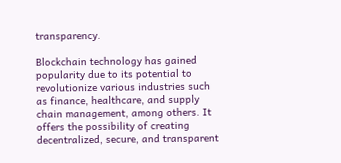transparency.

Blockchain technology has gained popularity due to its potential to revolutionize various industries such as finance, healthcare, and supply chain management, among others. It offers the possibility of creating decentralized, secure, and transparent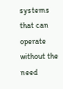systems that can operate without the need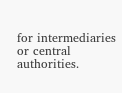for intermediaries or central authorities.